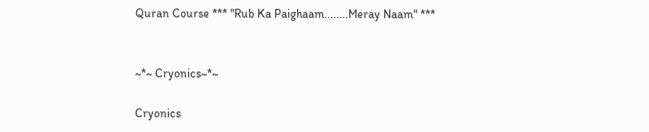Quran Course *** "Rub Ka Paighaam........Meray Naam" ***


~*~ Cryonics~*~

Cryonics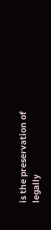is the preservation of legally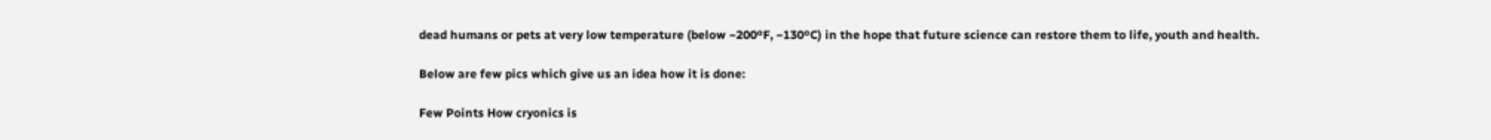dead humans or pets at very low temperature (below −200ºF, −130ºC) in the hope that future science can restore them to life, youth and health.

Below are few pics which give us an idea how it is done:

Few Points How cryonics is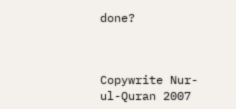done?



Copywrite Nur-ul-Quran 2007